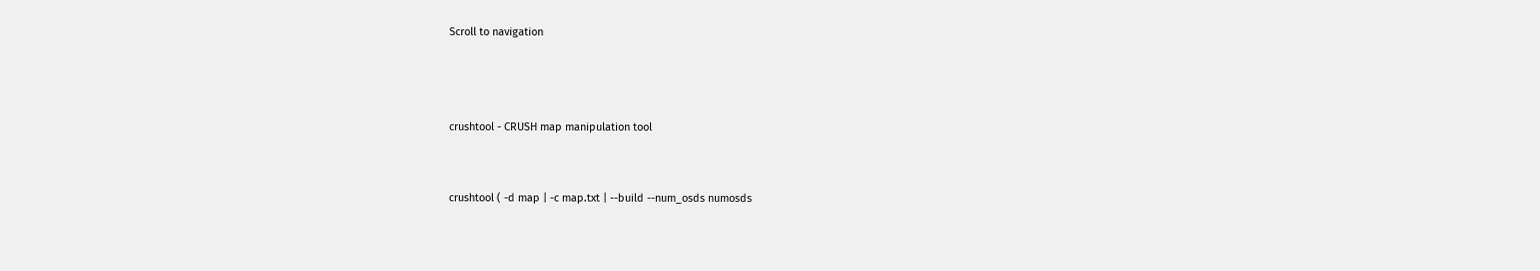Scroll to navigation



crushtool - CRUSH map manipulation tool


crushtool ( -d map | -c map.txt | --build --num_osds numosds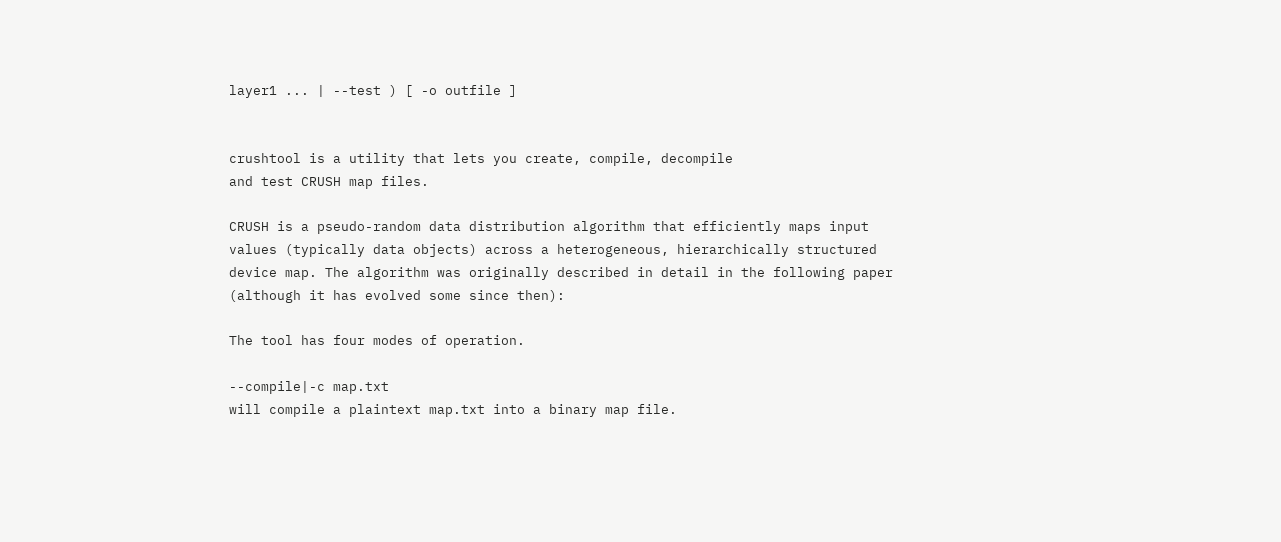layer1 ... | --test ) [ -o outfile ]


crushtool is a utility that lets you create, compile, decompile
and test CRUSH map files.

CRUSH is a pseudo-random data distribution algorithm that efficiently maps input values (typically data objects) across a heterogeneous, hierarchically structured device map. The algorithm was originally described in detail in the following paper (although it has evolved some since then):

The tool has four modes of operation.

--compile|-c map.txt
will compile a plaintext map.txt into a binary map file.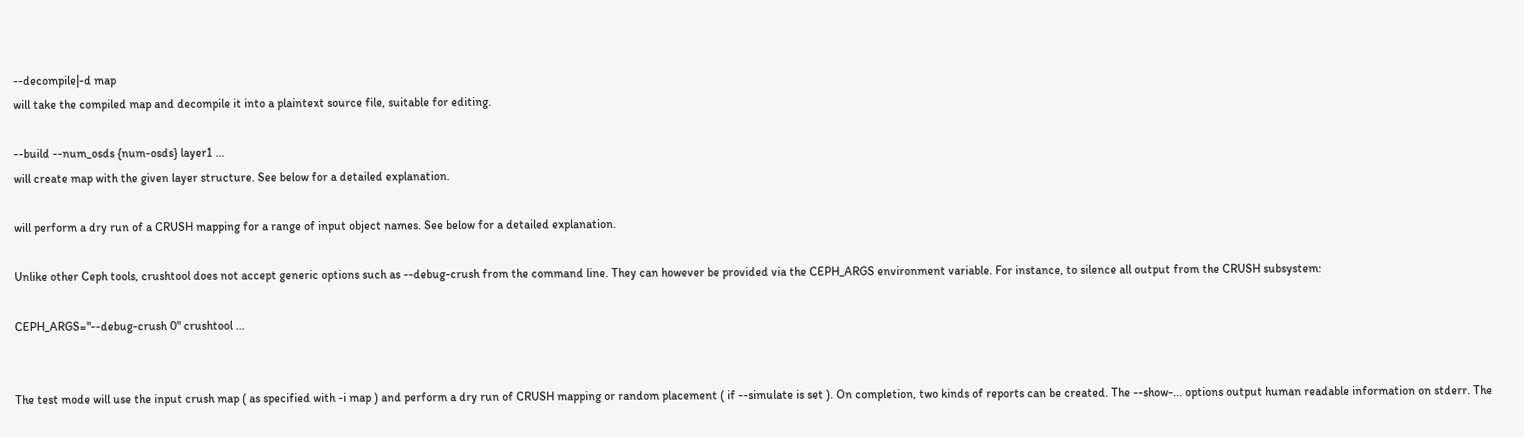--decompile|-d map
will take the compiled map and decompile it into a plaintext source file, suitable for editing.

--build --num_osds {num-osds} layer1 ...
will create map with the given layer structure. See below for a detailed explanation.

will perform a dry run of a CRUSH mapping for a range of input object names. See below for a detailed explanation.

Unlike other Ceph tools, crushtool does not accept generic options such as --debug-crush from the command line. They can however be provided via the CEPH_ARGS environment variable. For instance, to silence all output from the CRUSH subsystem:

CEPH_ARGS="--debug-crush 0" crushtool ...


The test mode will use the input crush map ( as specified with -i map ) and perform a dry run of CRUSH mapping or random placement ( if --simulate is set ). On completion, two kinds of reports can be created. The --show-... options output human readable information on stderr. The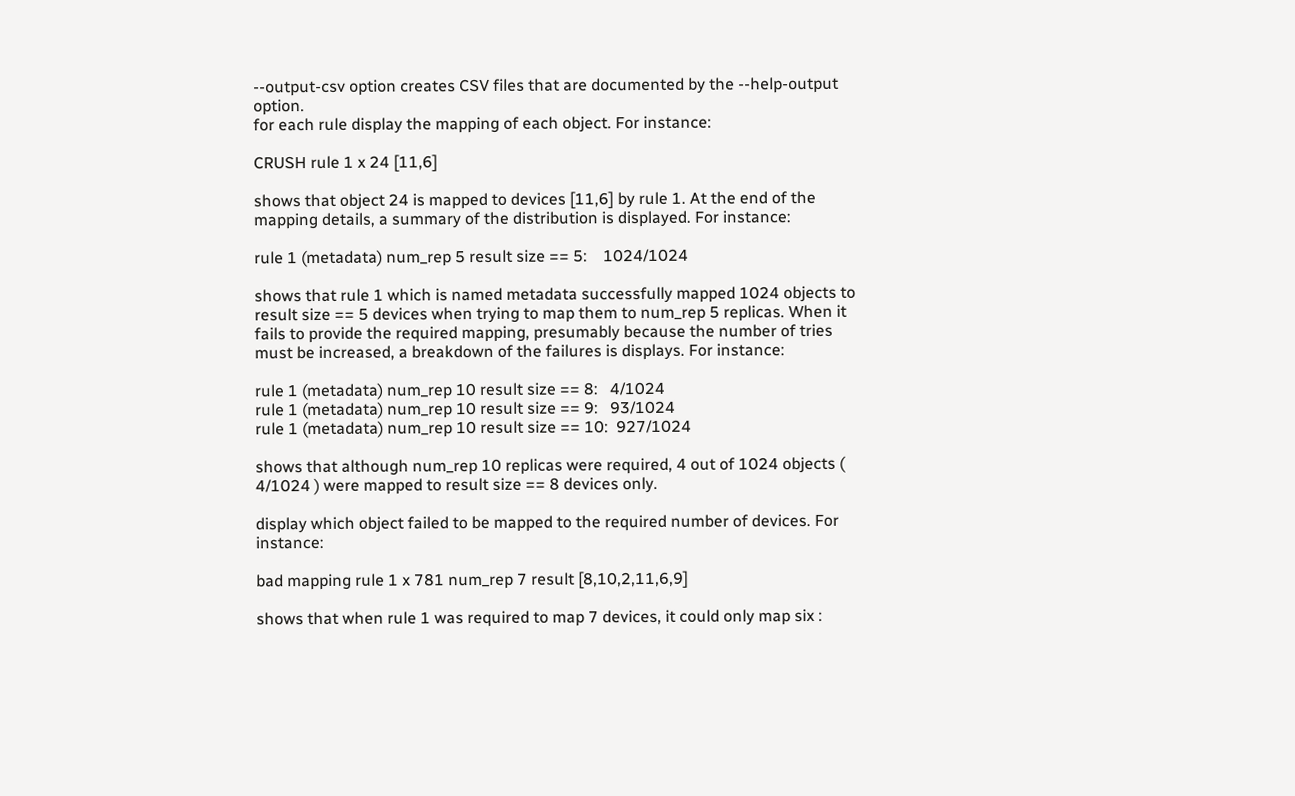--output-csv option creates CSV files that are documented by the --help-output option.
for each rule display the mapping of each object. For instance:

CRUSH rule 1 x 24 [11,6]

shows that object 24 is mapped to devices [11,6] by rule 1. At the end of the mapping details, a summary of the distribution is displayed. For instance:

rule 1 (metadata) num_rep 5 result size == 5:    1024/1024

shows that rule 1 which is named metadata successfully mapped 1024 objects to result size == 5 devices when trying to map them to num_rep 5 replicas. When it fails to provide the required mapping, presumably because the number of tries must be increased, a breakdown of the failures is displays. For instance:

rule 1 (metadata) num_rep 10 result size == 8:   4/1024
rule 1 (metadata) num_rep 10 result size == 9:   93/1024
rule 1 (metadata) num_rep 10 result size == 10:  927/1024

shows that although num_rep 10 replicas were required, 4 out of 1024 objects ( 4/1024 ) were mapped to result size == 8 devices only.

display which object failed to be mapped to the required number of devices. For instance:

bad mapping rule 1 x 781 num_rep 7 result [8,10,2,11,6,9]

shows that when rule 1 was required to map 7 devices, it could only map six :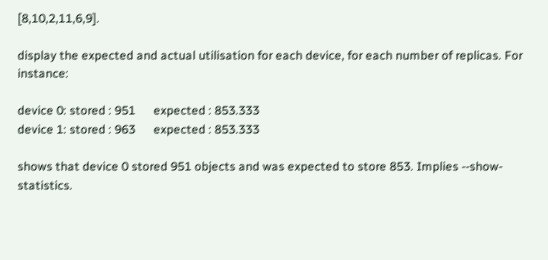[8,10,2,11,6,9].

display the expected and actual utilisation for each device, for each number of replicas. For instance:

device 0: stored : 951      expected : 853.333
device 1: stored : 963      expected : 853.333

shows that device 0 stored 951 objects and was expected to store 853. Implies --show-statistics.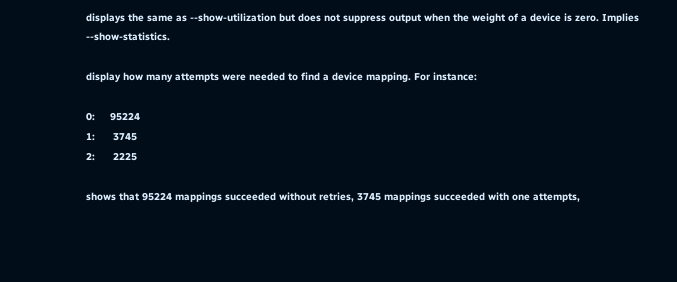displays the same as --show-utilization but does not suppress output when the weight of a device is zero. Implies --show-statistics.

display how many attempts were needed to find a device mapping. For instance:

0:     95224
1:      3745
2:      2225

shows that 95224 mappings succeeded without retries, 3745 mappings succeeded with one attempts,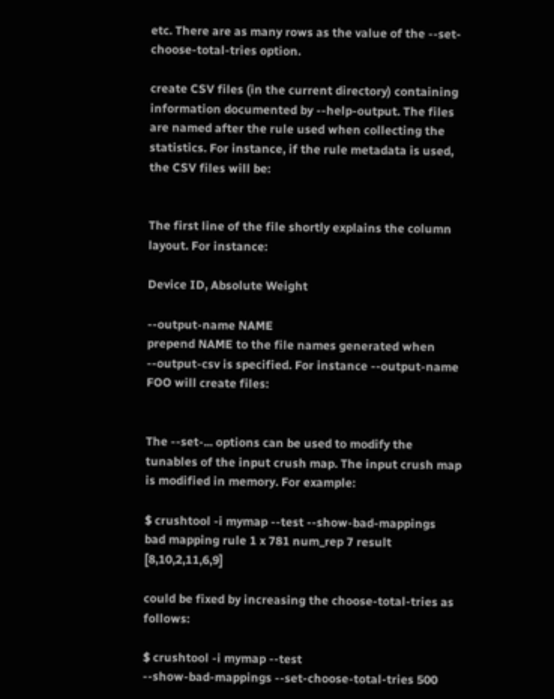etc. There are as many rows as the value of the --set-choose-total-tries option.

create CSV files (in the current directory) containing information documented by --help-output. The files are named after the rule used when collecting the statistics. For instance, if the rule metadata is used, the CSV files will be:


The first line of the file shortly explains the column layout. For instance:

Device ID, Absolute Weight

--output-name NAME
prepend NAME to the file names generated when --output-csv is specified. For instance --output-name FOO will create files:


The --set-... options can be used to modify the tunables of the input crush map. The input crush map is modified in memory. For example:

$ crushtool -i mymap --test --show-bad-mappings
bad mapping rule 1 x 781 num_rep 7 result [8,10,2,11,6,9]

could be fixed by increasing the choose-total-tries as follows:

$ crushtool -i mymap --test
--show-bad-mappings --set-choose-total-tries 500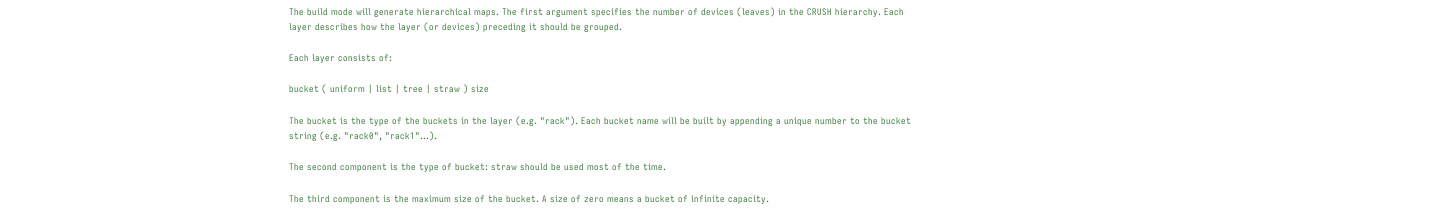The build mode will generate hierarchical maps. The first argument specifies the number of devices (leaves) in the CRUSH hierarchy. Each layer describes how the layer (or devices) preceding it should be grouped.

Each layer consists of:

bucket ( uniform | list | tree | straw ) size

The bucket is the type of the buckets in the layer (e.g. "rack"). Each bucket name will be built by appending a unique number to the bucket string (e.g. "rack0", "rack1"...).

The second component is the type of bucket: straw should be used most of the time.

The third component is the maximum size of the bucket. A size of zero means a bucket of infinite capacity.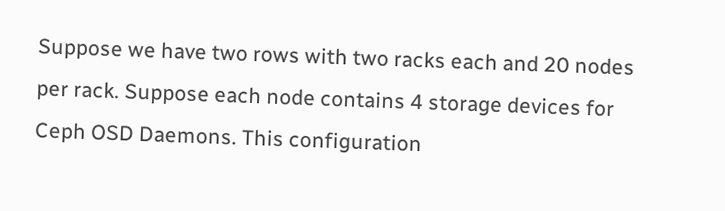Suppose we have two rows with two racks each and 20 nodes per rack. Suppose each node contains 4 storage devices for Ceph OSD Daemons. This configuration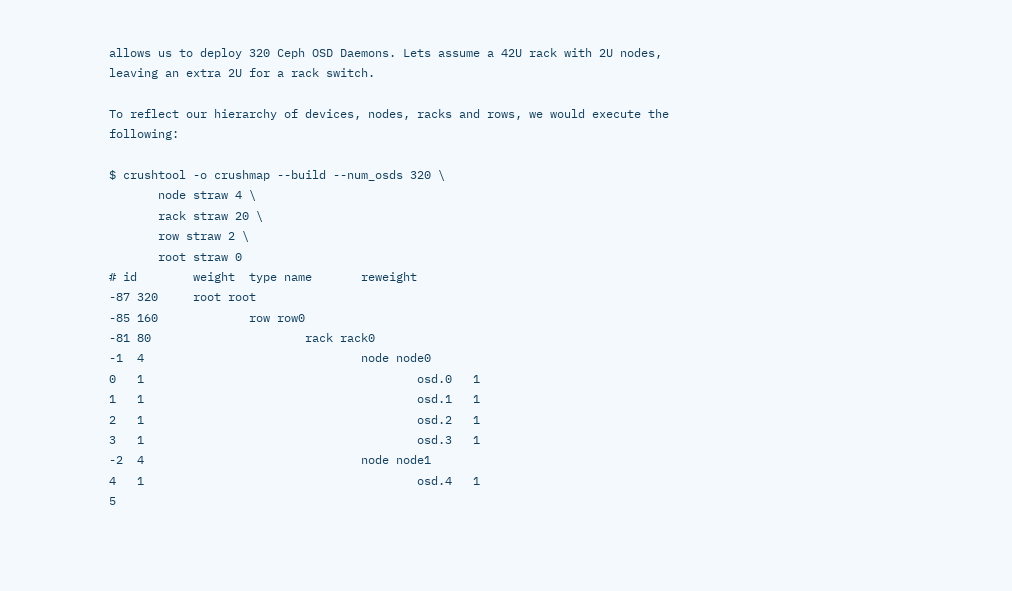allows us to deploy 320 Ceph OSD Daemons. Lets assume a 42U rack with 2U nodes, leaving an extra 2U for a rack switch.

To reflect our hierarchy of devices, nodes, racks and rows, we would execute the following:

$ crushtool -o crushmap --build --num_osds 320 \
       node straw 4 \
       rack straw 20 \
       row straw 2 \
       root straw 0
# id        weight  type name       reweight
-87 320     root root
-85 160             row row0
-81 80                      rack rack0
-1  4                               node node0
0   1                                       osd.0   1
1   1                                       osd.1   1
2   1                                       osd.2   1
3   1                                       osd.3   1
-2  4                               node node1
4   1                                       osd.4   1
5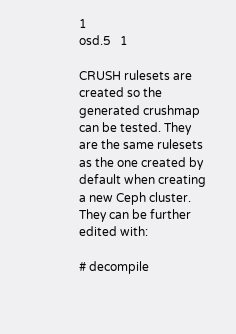1                                       osd.5   1

CRUSH rulesets are created so the generated crushmap can be tested. They are the same rulesets as the one created by default when creating a new Ceph cluster. They can be further edited with:

# decompile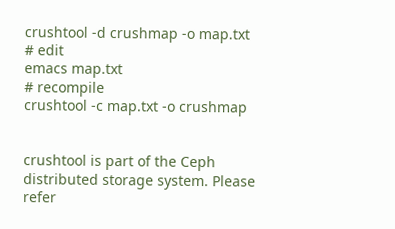crushtool -d crushmap -o map.txt
# edit
emacs map.txt
# recompile
crushtool -c map.txt -o crushmap


crushtool is part of the Ceph distributed storage system. Please refer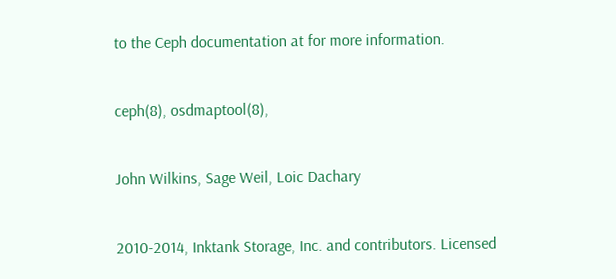to the Ceph documentation at for more information.


ceph(8), osdmaptool(8),


John Wilkins, Sage Weil, Loic Dachary


2010-2014, Inktank Storage, Inc. and contributors. Licensed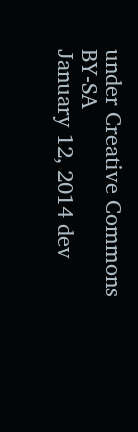under Creative Commons BY-SA
January 12, 2014 dev